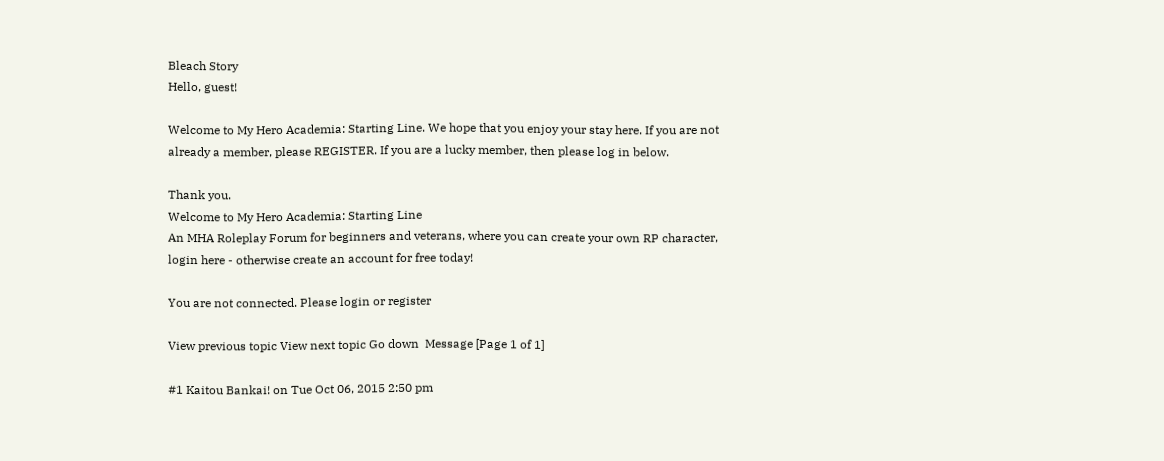Bleach Story
Hello, guest!

Welcome to My Hero Academia: Starting Line. We hope that you enjoy your stay here. If you are not already a member, please REGISTER. If you are a lucky member, then please log in below.

Thank you.
Welcome to My Hero Academia: Starting Line
An MHA Roleplay Forum for beginners and veterans, where you can create your own RP character, login here - otherwise create an account for free today!

You are not connected. Please login or register

View previous topic View next topic Go down  Message [Page 1 of 1]

#1 Kaitou Bankai! on Tue Oct 06, 2015 2:50 pm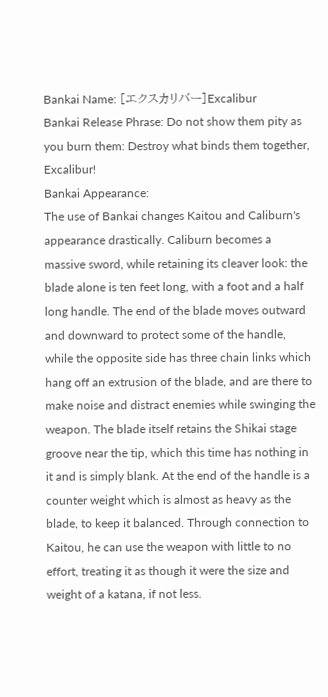Bankai Name: [エクスカリバー]Excalibur
Bankai Release Phrase: Do not show them pity as you burn them: Destroy what binds them together, Excalibur!
Bankai Appearance:
The use of Bankai changes Kaitou and Caliburn's appearance drastically. Caliburn becomes a massive sword, while retaining its cleaver look: the blade alone is ten feet long, with a foot and a half long handle. The end of the blade moves outward and downward to protect some of the handle, while the opposite side has three chain links which hang off an extrusion of the blade, and are there to make noise and distract enemies while swinging the weapon. The blade itself retains the Shikai stage groove near the tip, which this time has nothing in it and is simply blank. At the end of the handle is a counter weight which is almost as heavy as the blade, to keep it balanced. Through connection to Kaitou, he can use the weapon with little to no effort, treating it as though it were the size and weight of a katana, if not less.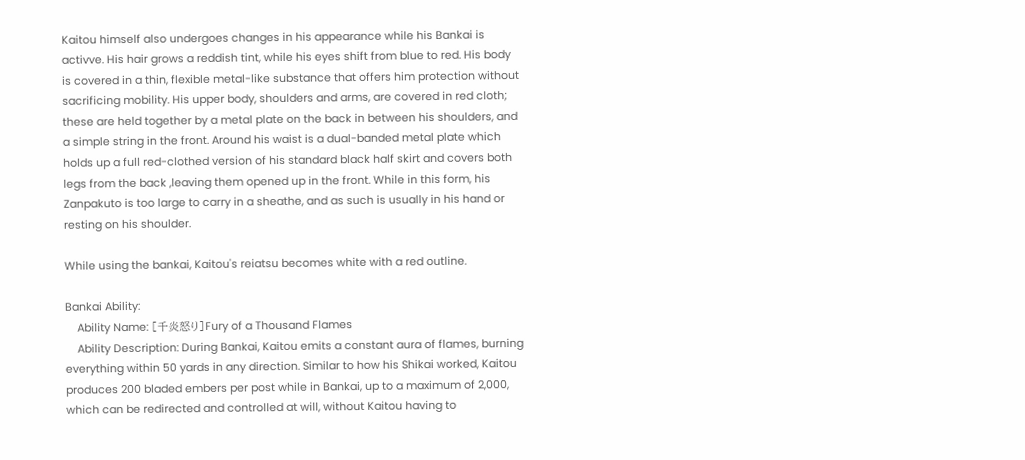Kaitou himself also undergoes changes in his appearance while his Bankai is activve. His hair grows a reddish tint, while his eyes shift from blue to red. His body is covered in a thin, flexible metal-like substance that offers him protection without sacrificing mobility. His upper body, shoulders and arms, are covered in red cloth; these are held together by a metal plate on the back in between his shoulders, and a simple string in the front. Around his waist is a dual-banded metal plate which holds up a full red-clothed version of his standard black half skirt and covers both legs from the back ,leaving them opened up in the front. While in this form, his Zanpakuto is too large to carry in a sheathe, and as such is usually in his hand or resting on his shoulder.

While using the bankai, Kaitou's reiatsu becomes white with a red outline.

Bankai Ability:
    Ability Name: [千炎怒り]Fury of a Thousand Flames
    Ability Description: During Bankai, Kaitou emits a constant aura of flames, burning everything within 50 yards in any direction. Similar to how his Shikai worked, Kaitou produces 200 bladed embers per post while in Bankai, up to a maximum of 2,000, which can be redirected and controlled at will, without Kaitou having to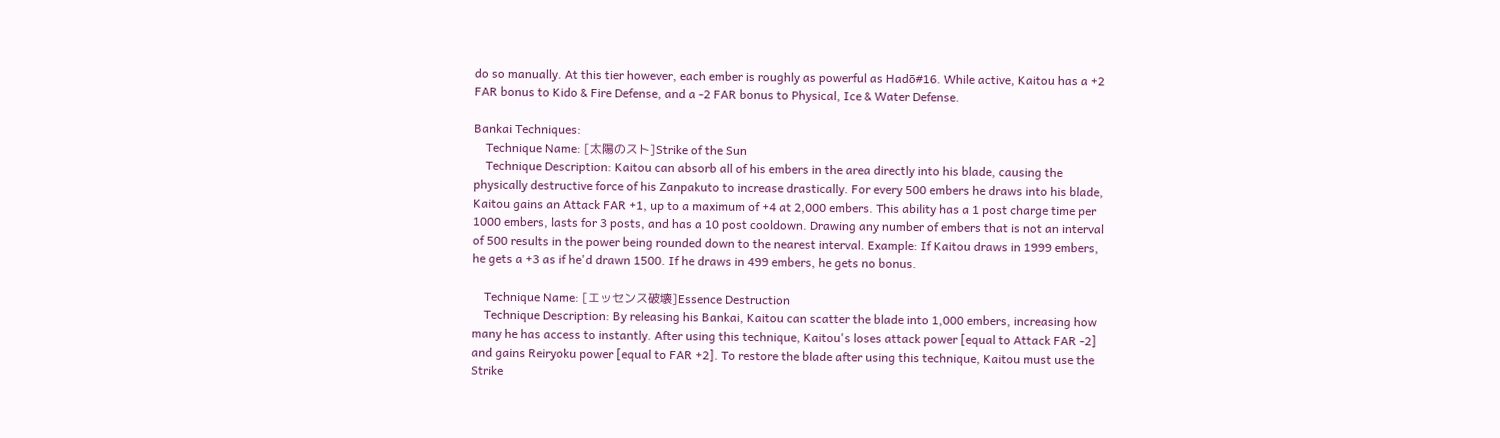do so manually. At this tier however, each ember is roughly as powerful as Hadō#16. While active, Kaitou has a +2 FAR bonus to Kido & Fire Defense, and a -2 FAR bonus to Physical, Ice & Water Defense.

Bankai Techniques:
    Technique Name: [太陽のスト]Strike of the Sun
    Technique Description: Kaitou can absorb all of his embers in the area directly into his blade, causing the physically destructive force of his Zanpakuto to increase drastically. For every 500 embers he draws into his blade, Kaitou gains an Attack FAR +1, up to a maximum of +4 at 2,000 embers. This ability has a 1 post charge time per 1000 embers, lasts for 3 posts, and has a 10 post cooldown. Drawing any number of embers that is not an interval of 500 results in the power being rounded down to the nearest interval. Example: If Kaitou draws in 1999 embers, he gets a +3 as if he'd drawn 1500. If he draws in 499 embers, he gets no bonus.

    Technique Name: [エッセンス破壊]Essence Destruction
    Technique Description: By releasing his Bankai, Kaitou can scatter the blade into 1,000 embers, increasing how many he has access to instantly. After using this technique, Kaitou's loses attack power [equal to Attack FAR -2] and gains Reiryoku power [equal to FAR +2]. To restore the blade after using this technique, Kaitou must use the Strike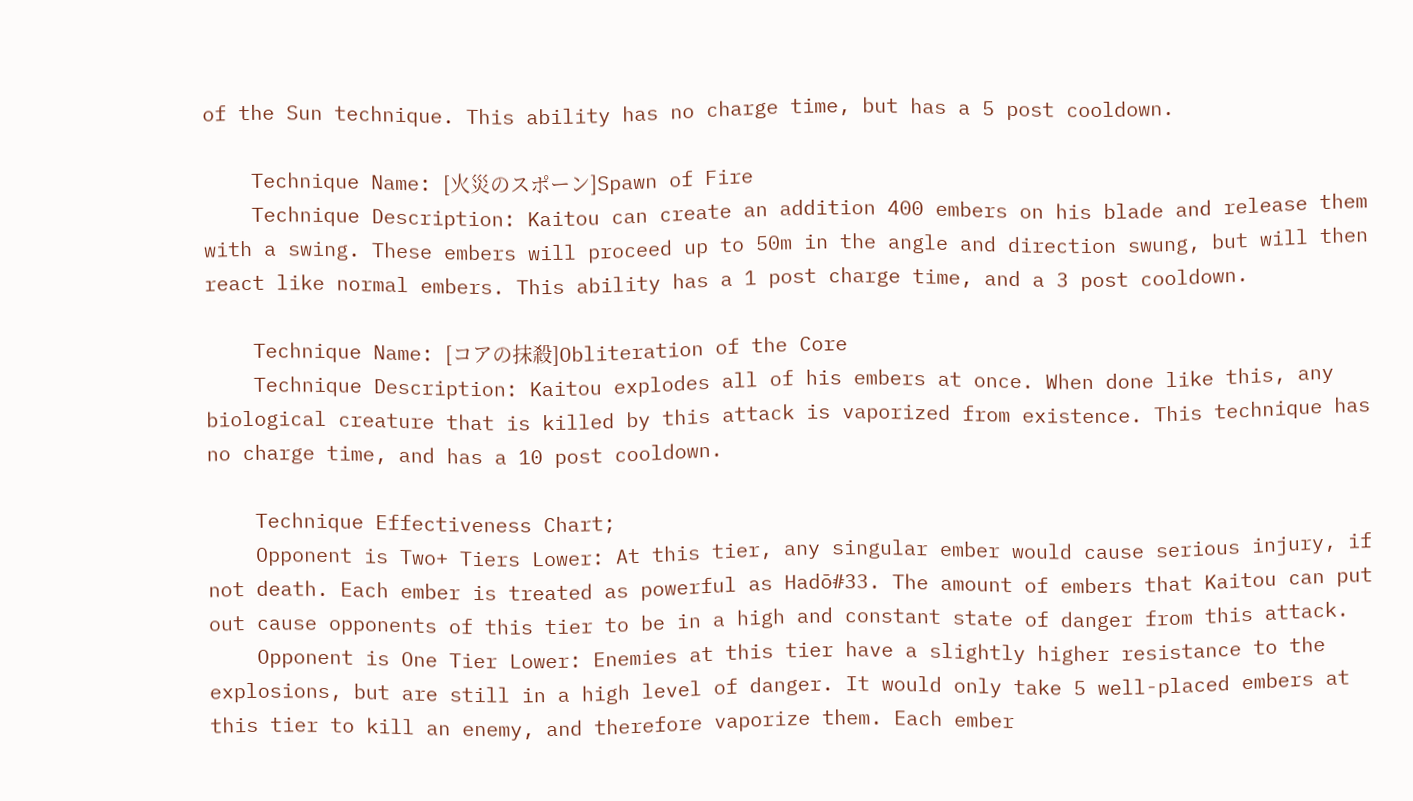of the Sun technique. This ability has no charge time, but has a 5 post cooldown.

    Technique Name: [火災のスポーン]Spawn of Fire
    Technique Description: Kaitou can create an addition 400 embers on his blade and release them with a swing. These embers will proceed up to 50m in the angle and direction swung, but will then react like normal embers. This ability has a 1 post charge time, and a 3 post cooldown.

    Technique Name: [コアの抹殺]Obliteration of the Core
    Technique Description: Kaitou explodes all of his embers at once. When done like this, any biological creature that is killed by this attack is vaporized from existence. This technique has no charge time, and has a 10 post cooldown.

    Technique Effectiveness Chart;
    Opponent is Two+ Tiers Lower: At this tier, any singular ember would cause serious injury, if not death. Each ember is treated as powerful as Hadō#33. The amount of embers that Kaitou can put out cause opponents of this tier to be in a high and constant state of danger from this attack.
    Opponent is One Tier Lower: Enemies at this tier have a slightly higher resistance to the explosions, but are still in a high level of danger. It would only take 5 well-placed embers at this tier to kill an enemy, and therefore vaporize them. Each ember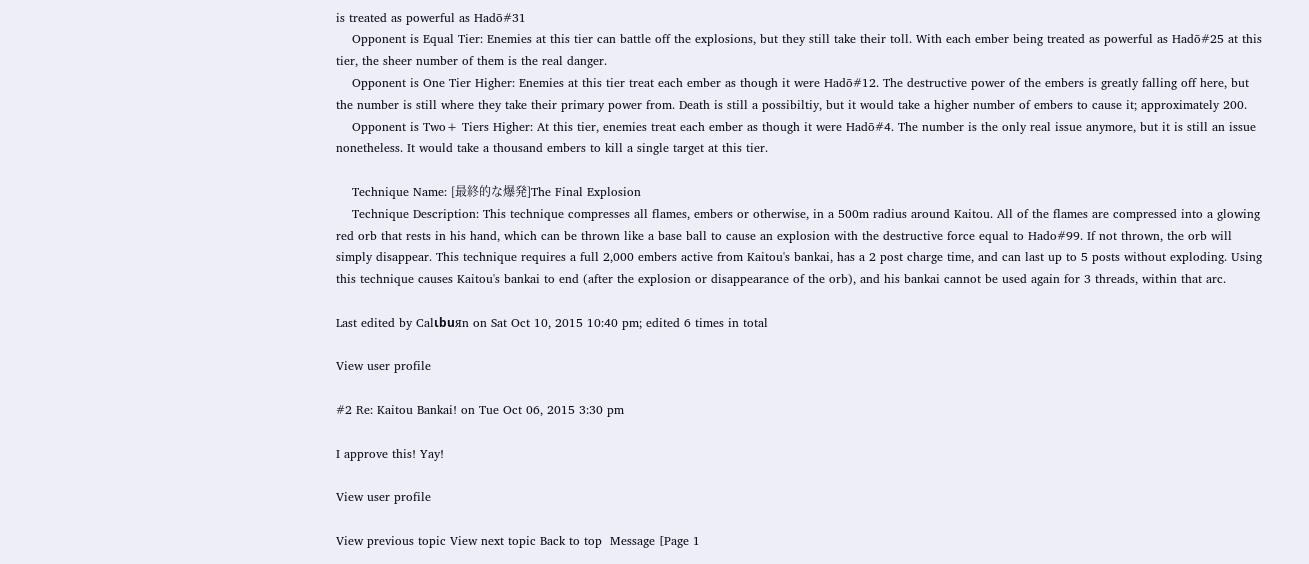is treated as powerful as Hadō#31
    Opponent is Equal Tier: Enemies at this tier can battle off the explosions, but they still take their toll. With each ember being treated as powerful as Hadō#25 at this tier, the sheer number of them is the real danger.
    Opponent is One Tier Higher: Enemies at this tier treat each ember as though it were Hadō#12. The destructive power of the embers is greatly falling off here, but the number is still where they take their primary power from. Death is still a possibiltiy, but it would take a higher number of embers to cause it; approximately 200.
    Opponent is Two+ Tiers Higher: At this tier, enemies treat each ember as though it were Hadō#4. The number is the only real issue anymore, but it is still an issue nonetheless. It would take a thousand embers to kill a single target at this tier.

    Technique Name: [最終的な爆発]The Final Explosion
    Technique Description: This technique compresses all flames, embers or otherwise, in a 500m radius around Kaitou. All of the flames are compressed into a glowing red orb that rests in his hand, which can be thrown like a base ball to cause an explosion with the destructive force equal to Hado#99. If not thrown, the orb will simply disappear. This technique requires a full 2,000 embers active from Kaitou's bankai, has a 2 post charge time, and can last up to 5 posts without exploding. Using this technique causes Kaitou's bankai to end (after the explosion or disappearance of the orb), and his bankai cannot be used again for 3 threads, within that arc.

Last edited by Calιbuяn on Sat Oct 10, 2015 10:40 pm; edited 6 times in total

View user profile

#2 Re: Kaitou Bankai! on Tue Oct 06, 2015 3:30 pm

I approve this! Yay!

View user profile

View previous topic View next topic Back to top  Message [Page 1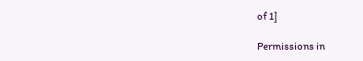of 1]

Permissions in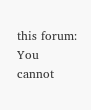this forum:
You cannot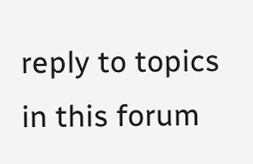reply to topics in this forum